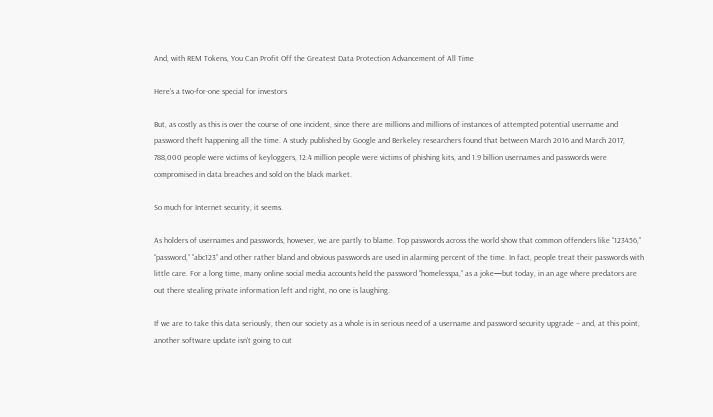And, with REM Tokens, You Can Profit Off the Greatest Data Protection Advancement of All Time

Here’s a two-for-one special for investors

But, as costly as this is over the course of one incident, since there are millions and millions of instances of attempted potential username and password theft happening all the time. A study published by Google and Berkeley researchers found that between March 2016 and March 2017, 788,000 people were victims of keyloggers, 12.4 million people were victims of phishing kits, and 1.9 billion usernames and passwords were compromised in data breaches and sold on the black market.

So much for Internet security, it seems.

As holders of usernames and passwords, however, we are partly to blame. Top passwords across the world show that common offenders like “123456,” “password,” “abc123” and other rather bland and obvious passwords are used in alarming percent of the time. In fact, people treat their passwords with little care. For a long time, many online social media accounts held the password “homelesspa,” as a joke—but today, in an age where predators are out there stealing private information left and right, no one is laughing.

If we are to take this data seriously, then our society as a whole is in serious need of a username and password security upgrade – and, at this point, another software update isn’t going to cut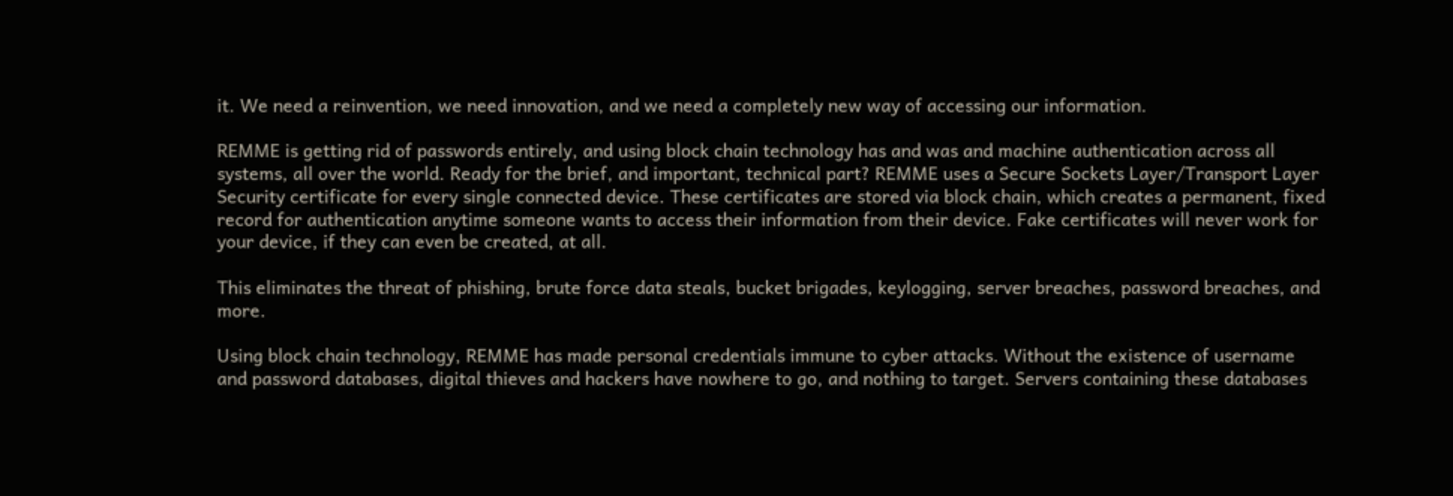it. We need a reinvention, we need innovation, and we need a completely new way of accessing our information.

REMME is getting rid of passwords entirely, and using block chain technology has and was and machine authentication across all systems, all over the world. Ready for the brief, and important, technical part? REMME uses a Secure Sockets Layer/Transport Layer Security certificate for every single connected device. These certificates are stored via block chain, which creates a permanent, fixed record for authentication anytime someone wants to access their information from their device. Fake certificates will never work for your device, if they can even be created, at all.

This eliminates the threat of phishing, brute force data steals, bucket brigades, keylogging, server breaches, password breaches, and more.

Using block chain technology, REMME has made personal credentials immune to cyber attacks. Without the existence of username and password databases, digital thieves and hackers have nowhere to go, and nothing to target. Servers containing these databases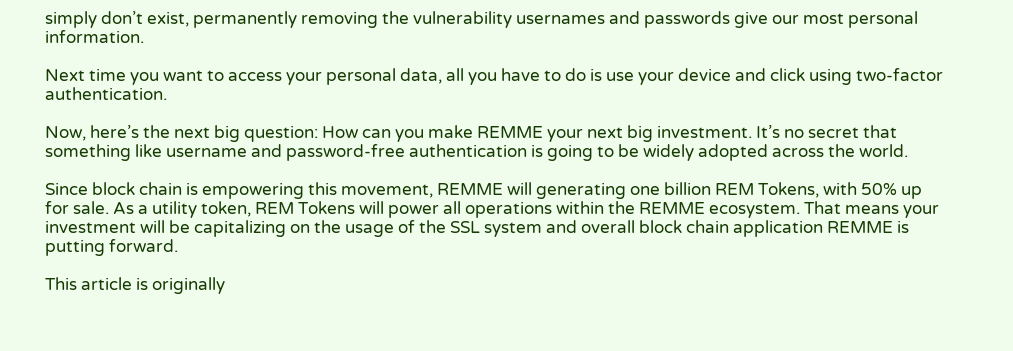simply don’t exist, permanently removing the vulnerability usernames and passwords give our most personal information.

Next time you want to access your personal data, all you have to do is use your device and click using two-factor authentication.

Now, here’s the next big question: How can you make REMME your next big investment. It’s no secret that something like username and password-free authentication is going to be widely adopted across the world.

Since block chain is empowering this movement, REMME will generating one billion REM Tokens, with 50% up for sale. As a utility token, REM Tokens will power all operations within the REMME ecosystem. That means your investment will be capitalizing on the usage of the SSL system and overall block chain application REMME is putting forward.

This article is originally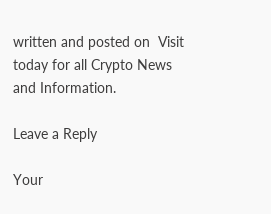written and posted on  Visit today for all Crypto News and Information.

Leave a Reply

Your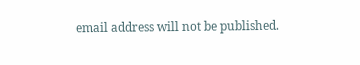email address will not be published.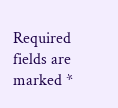Required fields are marked *